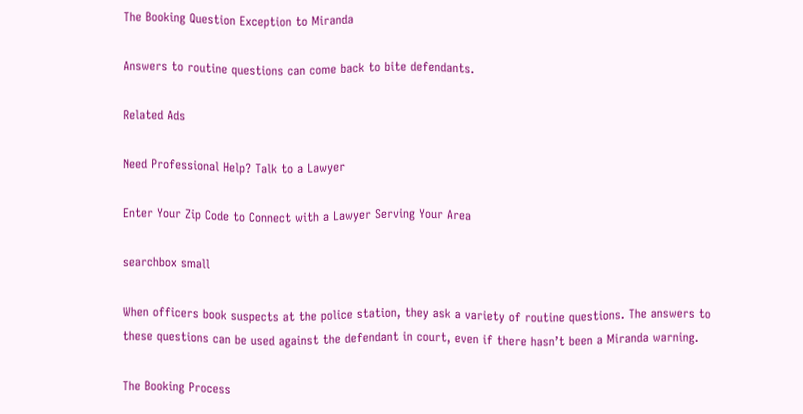The Booking Question Exception to Miranda

Answers to routine questions can come back to bite defendants.

Related Ads

Need Professional Help? Talk to a Lawyer

Enter Your Zip Code to Connect with a Lawyer Serving Your Area

searchbox small

When officers book suspects at the police station, they ask a variety of routine questions. The answers to these questions can be used against the defendant in court, even if there hasn’t been a Miranda warning.

The Booking Process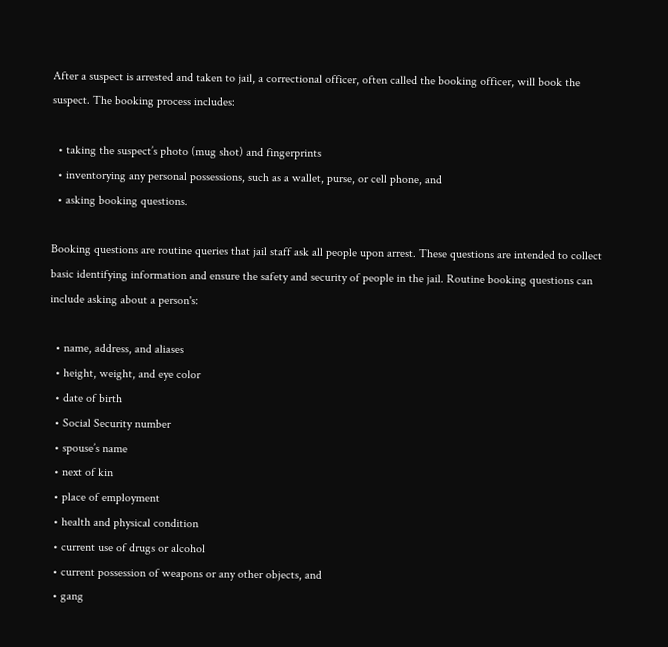After a suspect is arrested and taken to jail, a correctional officer, often called the booking officer, will book the suspect. The booking process includes:

  • taking the suspect’s photo (mug shot) and fingerprints
  • inventorying any personal possessions, such as a wallet, purse, or cell phone, and
  • asking booking questions.

Booking questions are routine queries that jail staff ask all people upon arrest. These questions are intended to collect basic identifying information and ensure the safety and security of people in the jail. Routine booking questions can include asking about a person's:

  • name, address, and aliases
  • height, weight, and eye color
  • date of birth
  • Social Security number
  • spouse’s name
  • next of kin
  • place of employment
  • health and physical condition
  • current use of drugs or alcohol
  • current possession of weapons or any other objects, and
  • gang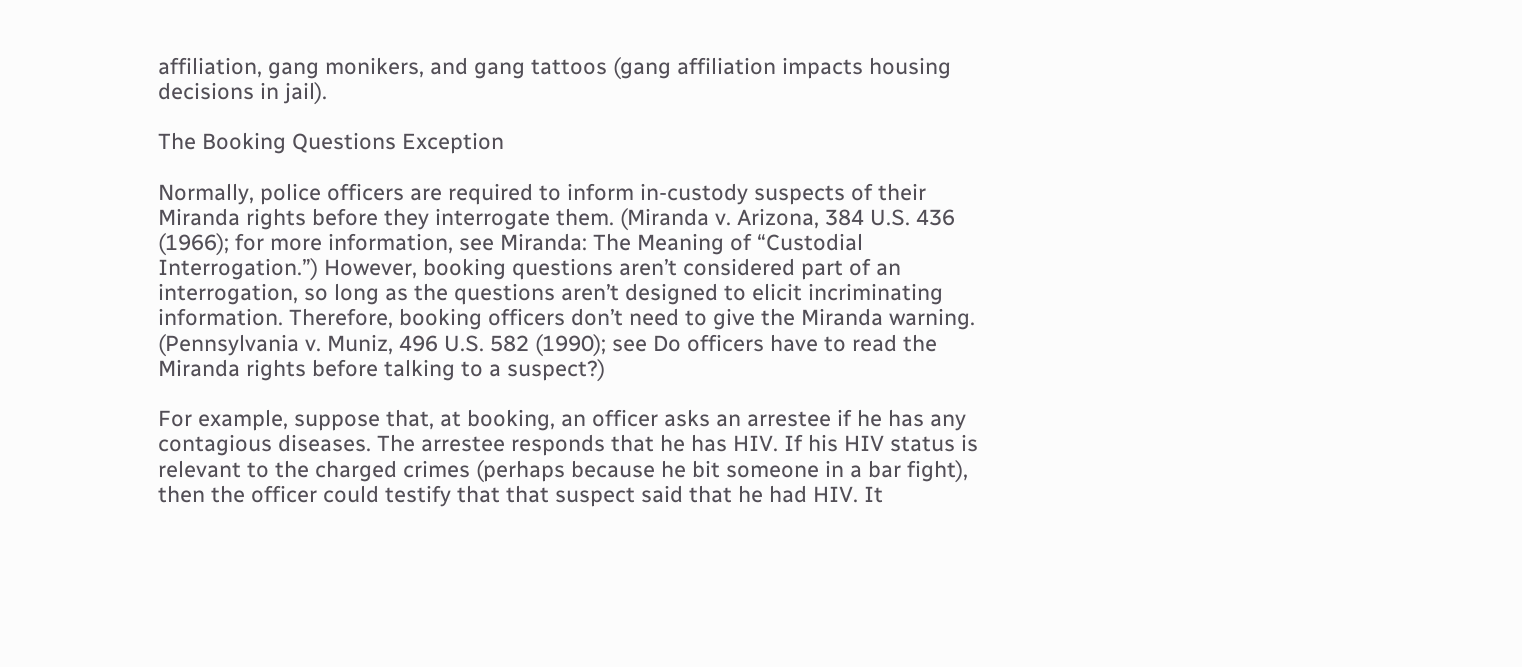affiliation, gang monikers, and gang tattoos (gang affiliation impacts housing decisions in jail).

The Booking Questions Exception

Normally, police officers are required to inform in-custody suspects of their Miranda rights before they interrogate them. (Miranda v. Arizona, 384 U.S. 436 (1966); for more information, see Miranda: The Meaning of “Custodial Interrogation.”) However, booking questions aren’t considered part of an interrogation, so long as the questions aren’t designed to elicit incriminating information. Therefore, booking officers don’t need to give the Miranda warning. (Pennsylvania v. Muniz, 496 U.S. 582 (1990); see Do officers have to read the Miranda rights before talking to a suspect?)

For example, suppose that, at booking, an officer asks an arrestee if he has any contagious diseases. The arrestee responds that he has HIV. If his HIV status is relevant to the charged crimes (perhaps because he bit someone in a bar fight), then the officer could testify that that suspect said that he had HIV. It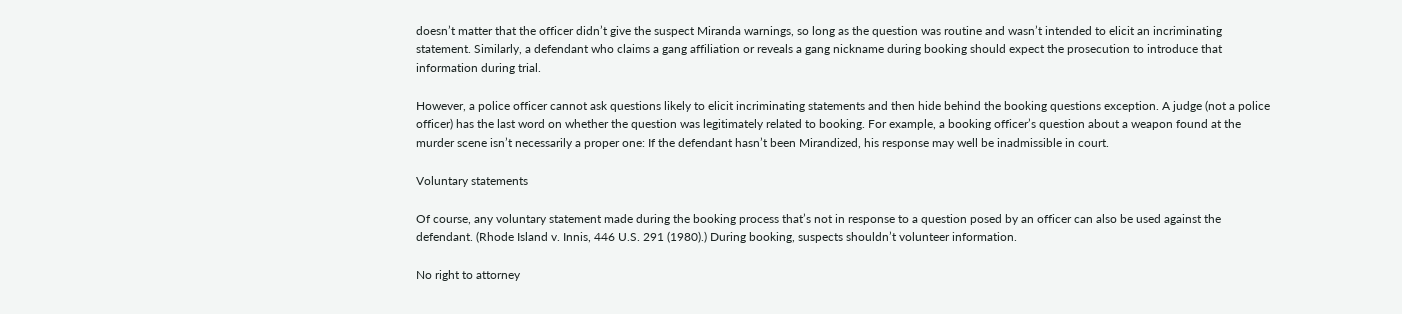doesn’t matter that the officer didn’t give the suspect Miranda warnings, so long as the question was routine and wasn’t intended to elicit an incriminating statement. Similarly, a defendant who claims a gang affiliation or reveals a gang nickname during booking should expect the prosecution to introduce that information during trial.

However, a police officer cannot ask questions likely to elicit incriminating statements and then hide behind the booking questions exception. A judge (not a police officer) has the last word on whether the question was legitimately related to booking. For example, a booking officer’s question about a weapon found at the murder scene isn’t necessarily a proper one: If the defendant hasn’t been Mirandized, his response may well be inadmissible in court.

Voluntary statements

Of course, any voluntary statement made during the booking process that’s not in response to a question posed by an officer can also be used against the defendant. (Rhode Island v. Innis, 446 U.S. 291 (1980).) During booking, suspects shouldn’t volunteer information.

No right to attorney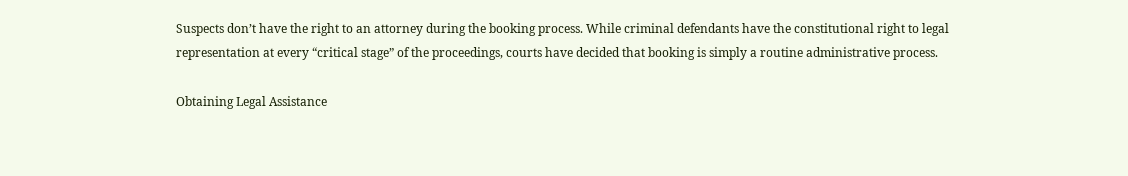Suspects don’t have the right to an attorney during the booking process. While criminal defendants have the constitutional right to legal representation at every “critical stage” of the proceedings, courts have decided that booking is simply a routine administrative process.

Obtaining Legal Assistance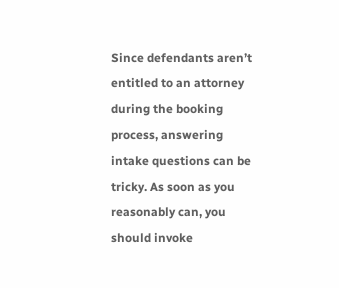Since defendants aren’t entitled to an attorney during the booking process, answering intake questions can be tricky. As soon as you reasonably can, you should invoke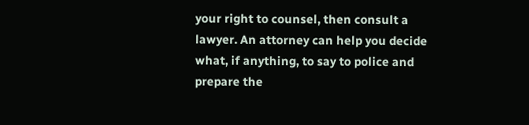your right to counsel, then consult a lawyer. An attorney can help you decide what, if anything, to say to police and prepare the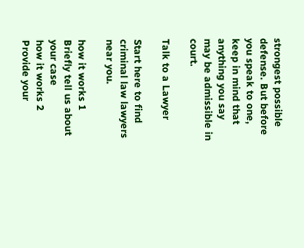strongest possible defense. But before you speak to one, keep in mind that anything you say may be admissible in court.

Talk to a Lawyer

Start here to find criminal law lawyers near you.

how it works 1
Briefly tell us about your case
how it works 2
Provide your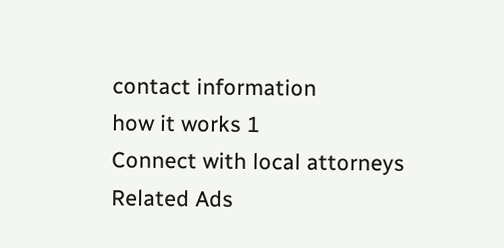contact information
how it works 1
Connect with local attorneys
Related Ads